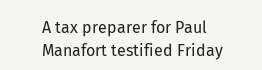A tax preparer for Paul Manafort testified Friday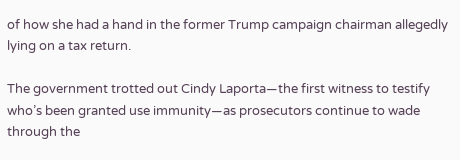of how she had a hand in the former Trump campaign chairman allegedly lying on a tax return.

The government trotted out Cindy Laporta—the first witness to testify who’s been granted use immunity—as prosecutors continue to wade through the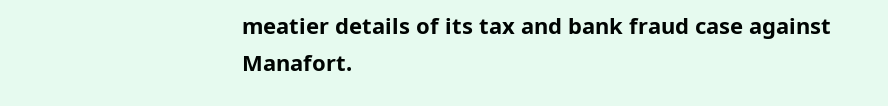meatier details of its tax and bank fraud case against Manafort.